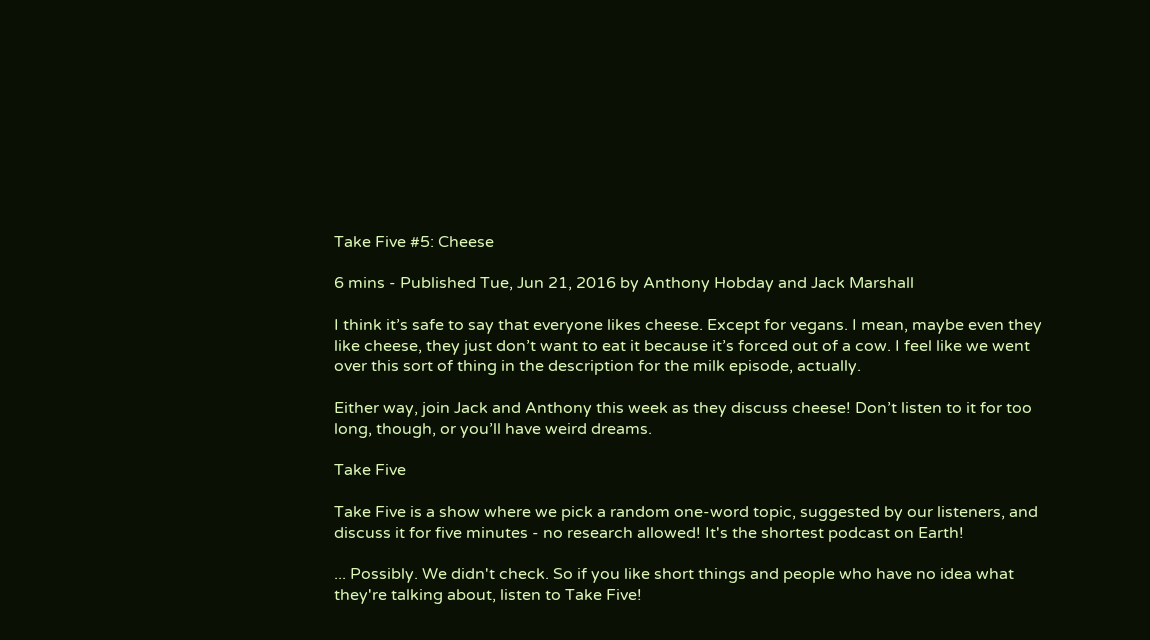Take Five #5: Cheese

6 mins - Published Tue, Jun 21, 2016 by Anthony Hobday and Jack Marshall

I think it’s safe to say that everyone likes cheese. Except for vegans. I mean, maybe even they like cheese, they just don’t want to eat it because it’s forced out of a cow. I feel like we went over this sort of thing in the description for the milk episode, actually.

Either way, join Jack and Anthony this week as they discuss cheese! Don’t listen to it for too long, though, or you’ll have weird dreams.

Take Five

Take Five is a show where we pick a random one-word topic, suggested by our listeners, and discuss it for five minutes - no research allowed! It's the shortest podcast on Earth!

... Possibly. We didn't check. So if you like short things and people who have no idea what they're talking about, listen to Take Five!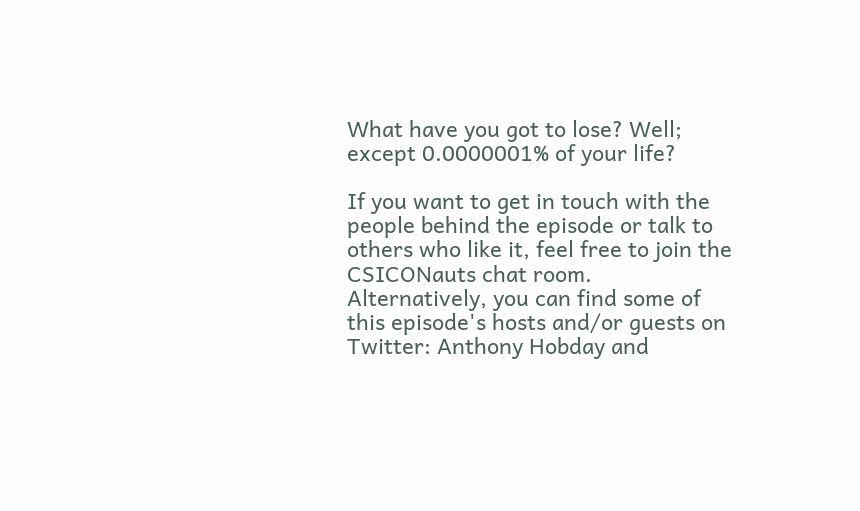What have you got to lose? Well; except 0.0000001% of your life?

If you want to get in touch with the people behind the episode or talk to others who like it, feel free to join the CSICONauts chat room. Alternatively, you can find some of this episode's hosts and/or guests on Twitter: Anthony Hobday and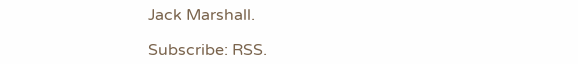Jack Marshall.

Subscribe: RSS.